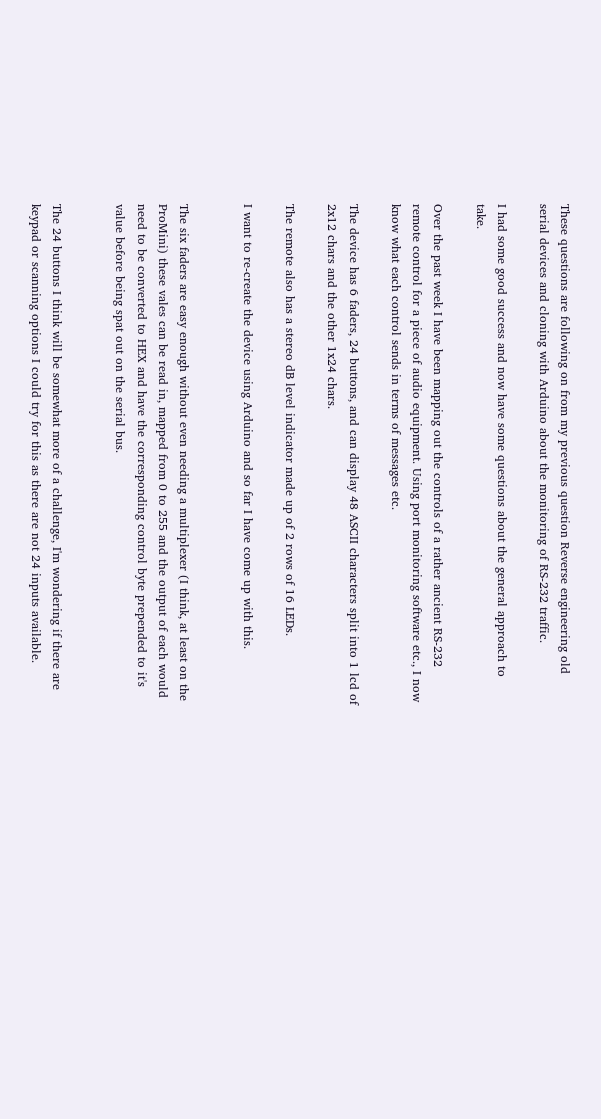These questions are following on from my previous question Reverse engineering old serial devices and cloning with Arduino about the monitoring of RS-232 traffic.

I had some good success and now have some questions about the general approach to take.

Over the past week I have been mapping out the controls of a rather ancient RS-232 remote control for a piece of audio equipment. Using port monitoring software etc., I now know what each control sends in terms of messages etc.

The device has 6 faders, 24 buttons, and can display 48 ASCII characters split into 1 lcd of 2x12 chars and the other 1x24 chars.

The remote also has a stereo dB level indicator made up of 2 rows of 16 LEDs.

I want to re-create the device using Arduino and so far I have come up with this.


The six faders are easy enough without even needing a multiplexer (I think, at least on the ProMini) these vales can be read in, mapped from 0 to 255 and the output of each would need to be converted to HEX and have the corresponding control byte prepended to it's value before being spat out on the serial bus.


The 24 buttons I think will be somewhat more of a challenge, I'm wondering if there are keypad or scanning options I could try for this as there are not 24 inputs available.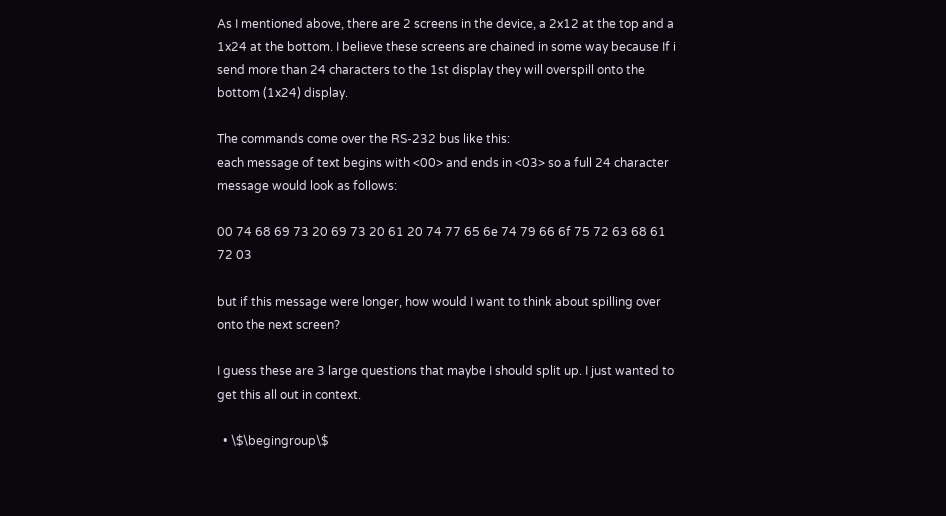As I mentioned above, there are 2 screens in the device, a 2x12 at the top and a 1x24 at the bottom. I believe these screens are chained in some way because If i send more than 24 characters to the 1st display they will overspill onto the bottom (1x24) display.

The commands come over the RS-232 bus like this:
each message of text begins with <00> and ends in <03> so a full 24 character message would look as follows:

00 74 68 69 73 20 69 73 20 61 20 74 77 65 6e 74 79 66 6f 75 72 63 68 61 72 03

but if this message were longer, how would I want to think about spilling over onto the next screen?

I guess these are 3 large questions that maybe I should split up. I just wanted to get this all out in context.

  • \$\begingroup\$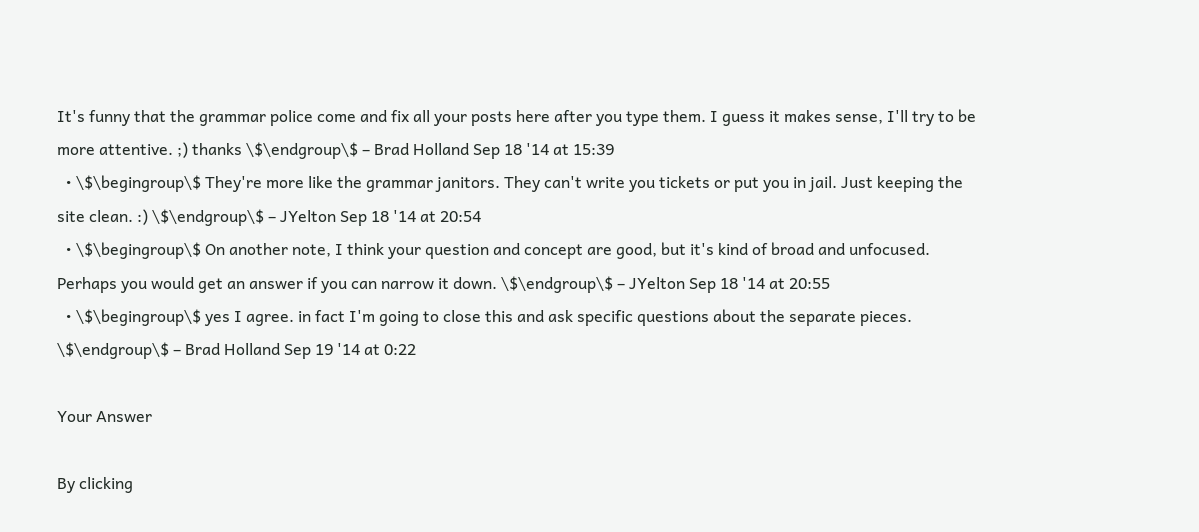It's funny that the grammar police come and fix all your posts here after you type them. I guess it makes sense, I'll try to be more attentive. ;) thanks \$\endgroup\$ – Brad Holland Sep 18 '14 at 15:39
  • \$\begingroup\$ They're more like the grammar janitors. They can't write you tickets or put you in jail. Just keeping the site clean. :) \$\endgroup\$ – JYelton Sep 18 '14 at 20:54
  • \$\begingroup\$ On another note, I think your question and concept are good, but it's kind of broad and unfocused. Perhaps you would get an answer if you can narrow it down. \$\endgroup\$ – JYelton Sep 18 '14 at 20:55
  • \$\begingroup\$ yes I agree. in fact I'm going to close this and ask specific questions about the separate pieces. \$\endgroup\$ – Brad Holland Sep 19 '14 at 0:22

Your Answer

By clicking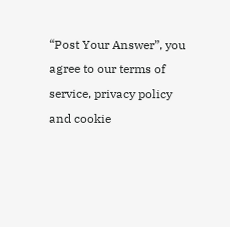“Post Your Answer”, you agree to our terms of service, privacy policy and cookie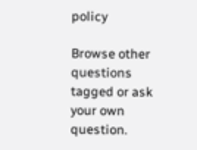policy

Browse other questions tagged or ask your own question.